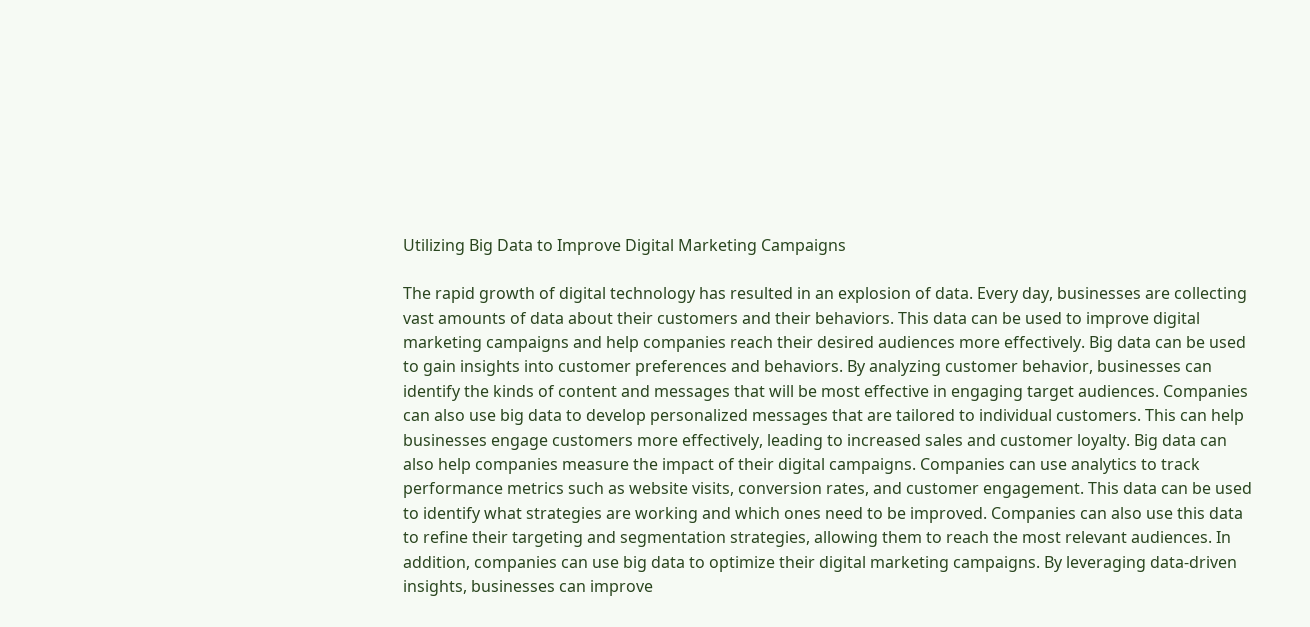Utilizing Big Data to Improve Digital Marketing Campaigns

The rapid growth of digital technology has resulted in an explosion of data. Every day, businesses are collecting vast amounts of data about their customers and their behaviors. This data can be used to improve digital marketing campaigns and help companies reach their desired audiences more effectively. Big data can be used to gain insights into customer preferences and behaviors. By analyzing customer behavior, businesses can identify the kinds of content and messages that will be most effective in engaging target audiences. Companies can also use big data to develop personalized messages that are tailored to individual customers. This can help businesses engage customers more effectively, leading to increased sales and customer loyalty. Big data can also help companies measure the impact of their digital campaigns. Companies can use analytics to track performance metrics such as website visits, conversion rates, and customer engagement. This data can be used to identify what strategies are working and which ones need to be improved. Companies can also use this data to refine their targeting and segmentation strategies, allowing them to reach the most relevant audiences. In addition, companies can use big data to optimize their digital marketing campaigns. By leveraging data-driven insights, businesses can improve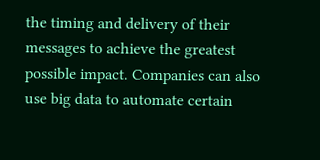the timing and delivery of their messages to achieve the greatest possible impact. Companies can also use big data to automate certain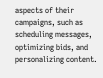aspects of their campaigns, such as scheduling messages, optimizing bids, and personalizing content.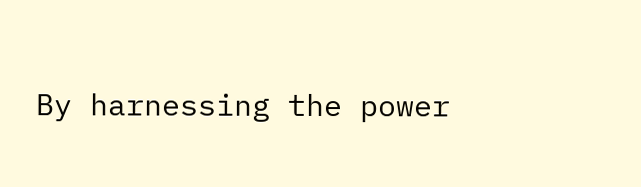By harnessing the power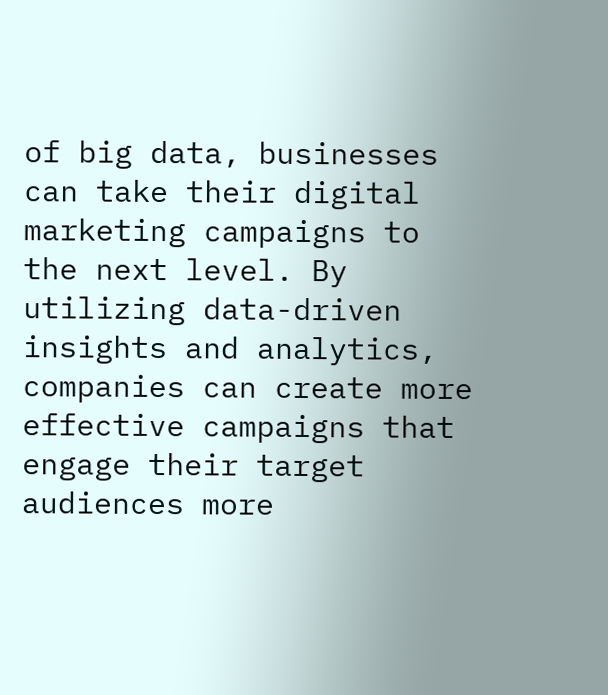of big data, businesses can take their digital marketing campaigns to the next level. By utilizing data-driven insights and analytics, companies can create more effective campaigns that engage their target audiences more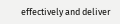effectively and deliver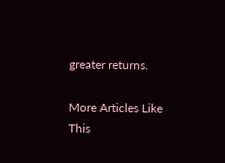greater returns.

More Articles Like This